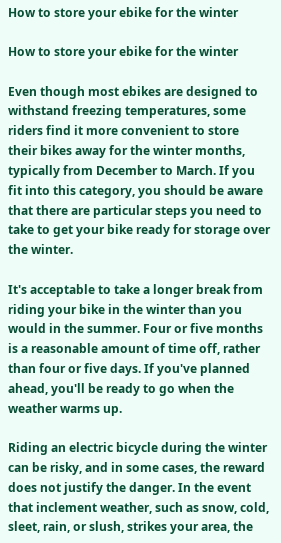How to store your ebike for the winter

How to store your ebike for the winter

Even though most ebikes are designed to withstand freezing temperatures, some riders find it more convenient to store their bikes away for the winter months, typically from December to March. If you fit into this category, you should be aware that there are particular steps you need to take to get your bike ready for storage over the winter.

It's acceptable to take a longer break from riding your bike in the winter than you would in the summer. Four or five months is a reasonable amount of time off, rather than four or five days. If you've planned ahead, you'll be ready to go when the weather warms up.

Riding an electric bicycle during the winter can be risky, and in some cases, the reward does not justify the danger. In the event that inclement weather, such as snow, cold, sleet, rain, or slush, strikes your area, the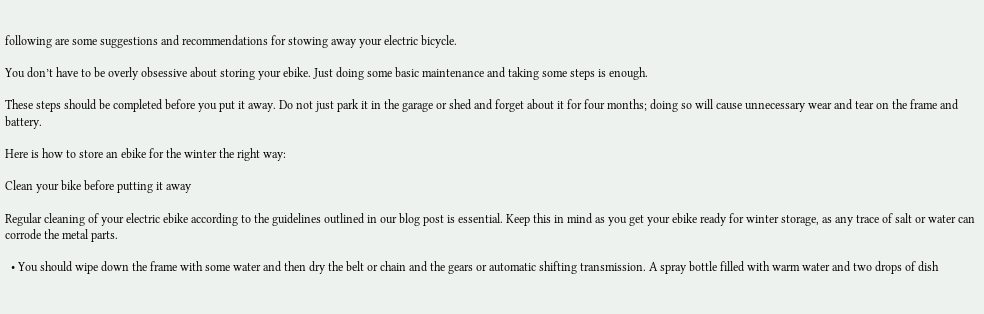following are some suggestions and recommendations for stowing away your electric bicycle.

You don’t have to be overly obsessive about storing your ebike. Just doing some basic maintenance and taking some steps is enough.

These steps should be completed before you put it away. Do not just park it in the garage or shed and forget about it for four months; doing so will cause unnecessary wear and tear on the frame and battery.

Here is how to store an ebike for the winter the right way:

Clean your bike before putting it away

Regular cleaning of your electric ebike according to the guidelines outlined in our blog post is essential. Keep this in mind as you get your ebike ready for winter storage, as any trace of salt or water can corrode the metal parts.

  • You should wipe down the frame with some water and then dry the belt or chain and the gears or automatic shifting transmission. A spray bottle filled with warm water and two drops of dish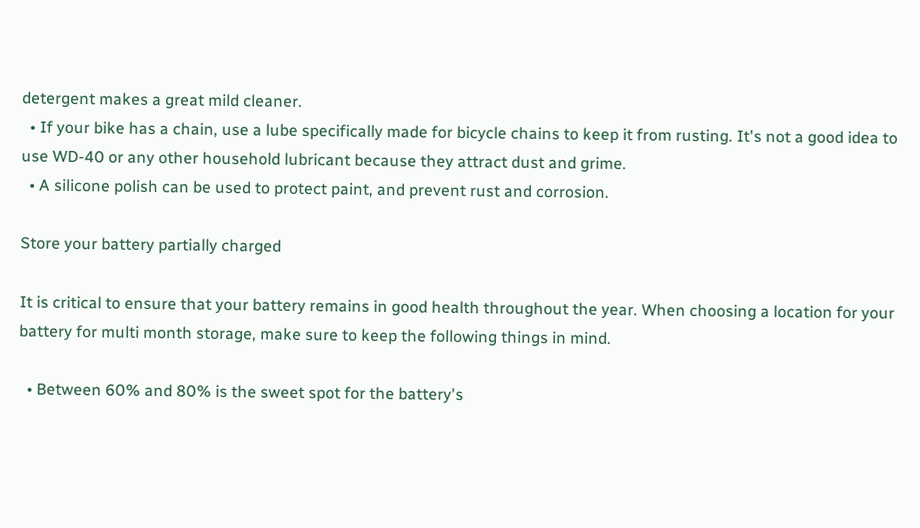detergent makes a great mild cleaner.
  • If your bike has a chain, use a lube specifically made for bicycle chains to keep it from rusting. It's not a good idea to use WD-40 or any other household lubricant because they attract dust and grime.
  • A silicone polish can be used to protect paint, and prevent rust and corrosion.

Store your battery partially charged

It is critical to ensure that your battery remains in good health throughout the year. When choosing a location for your battery for multi month storage, make sure to keep the following things in mind.

  • Between 60% and 80% is the sweet spot for the battery's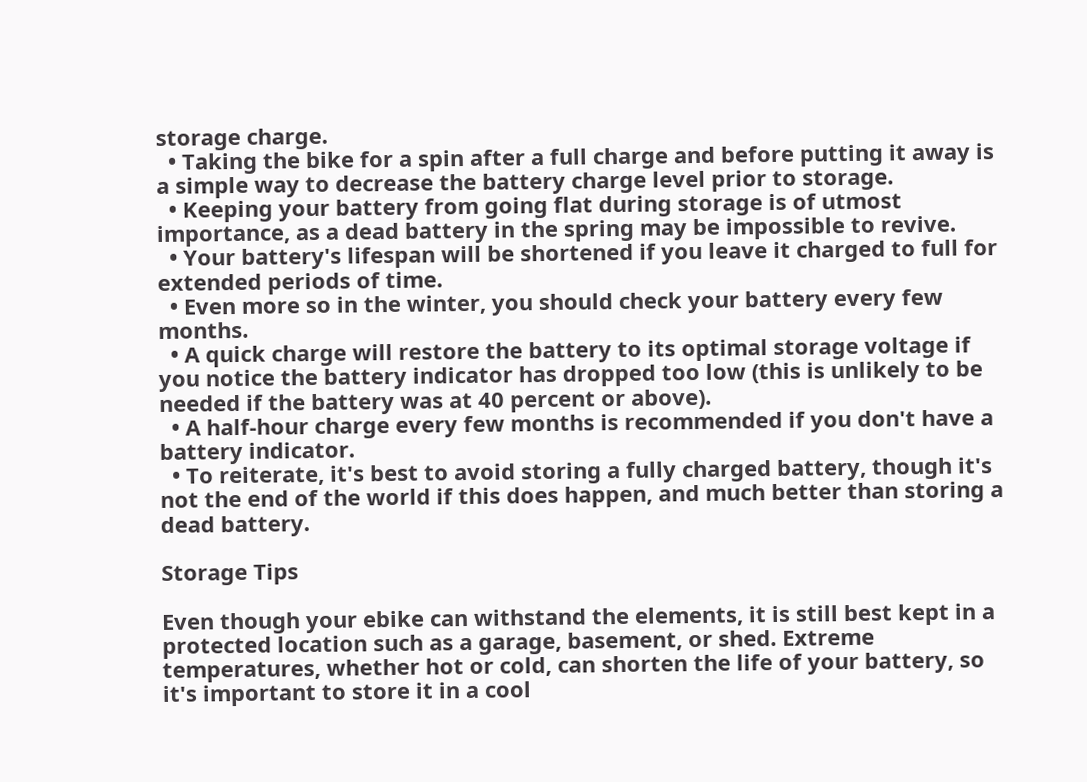storage charge.
  • Taking the bike for a spin after a full charge and before putting it away is a simple way to decrease the battery charge level prior to storage.
  • Keeping your battery from going flat during storage is of utmost importance, as a dead battery in the spring may be impossible to revive.
  • Your battery's lifespan will be shortened if you leave it charged to full for extended periods of time.
  • Even more so in the winter, you should check your battery every few months.
  • A quick charge will restore the battery to its optimal storage voltage if you notice the battery indicator has dropped too low (this is unlikely to be needed if the battery was at 40 percent or above).
  • A half-hour charge every few months is recommended if you don't have a battery indicator.
  • To reiterate, it's best to avoid storing a fully charged battery, though it's not the end of the world if this does happen, and much better than storing a dead battery.

Storage Tips

Even though your ebike can withstand the elements, it is still best kept in a protected location such as a garage, basement, or shed. Extreme temperatures, whether hot or cold, can shorten the life of your battery, so it's important to store it in a cool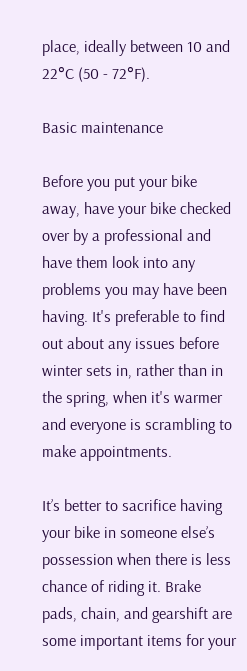place, ideally between 10 and 22°C (50 - 72°F).

Basic maintenance

Before you put your bike away, have your bike checked over by a professional and have them look into any problems you may have been having. It's preferable to find out about any issues before winter sets in, rather than in the spring, when it's warmer and everyone is scrambling to make appointments.

It’s better to sacrifice having your bike in someone else’s possession when there is less chance of riding it. Brake pads, chain, and gearshift are some important items for your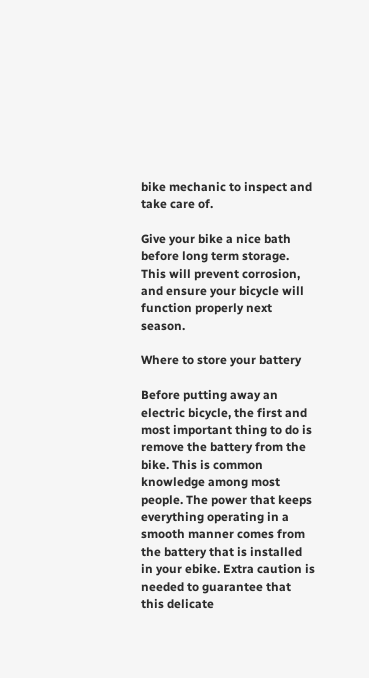bike mechanic to inspect and take care of.

Give your bike a nice bath before long term storage. This will prevent corrosion, and ensure your bicycle will function properly next season.

Where to store your battery

Before putting away an electric bicycle, the first and most important thing to do is remove the battery from the bike. This is common knowledge among most people. The power that keeps everything operating in a smooth manner comes from the battery that is installed in your ebike. Extra caution is needed to guarantee that this delicate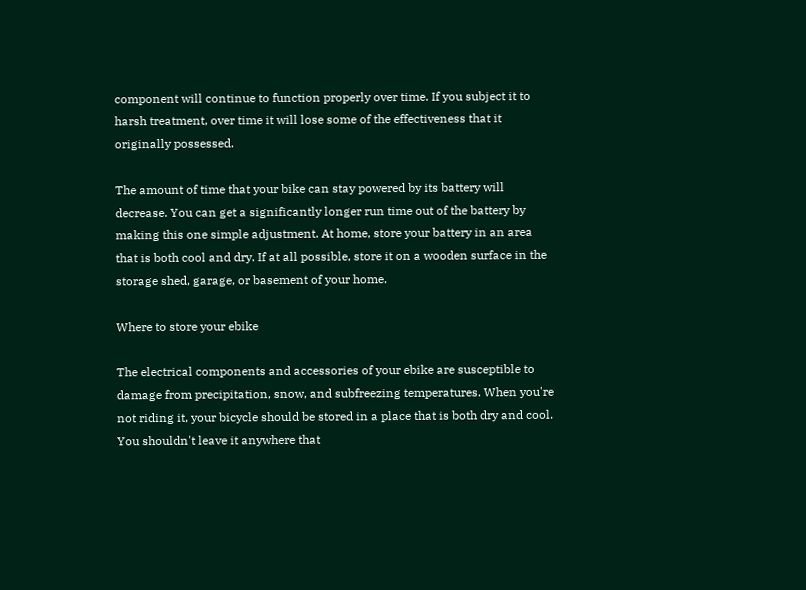component will continue to function properly over time. If you subject it to harsh treatment, over time it will lose some of the effectiveness that it originally possessed.

The amount of time that your bike can stay powered by its battery will decrease. You can get a significantly longer run time out of the battery by making this one simple adjustment. At home, store your battery in an area that is both cool and dry. If at all possible, store it on a wooden surface in the storage shed, garage, or basement of your home.

Where to store your ebike

The electrical components and accessories of your ebike are susceptible to damage from precipitation, snow, and subfreezing temperatures. When you're not riding it, your bicycle should be stored in a place that is both dry and cool. You shouldn't leave it anywhere that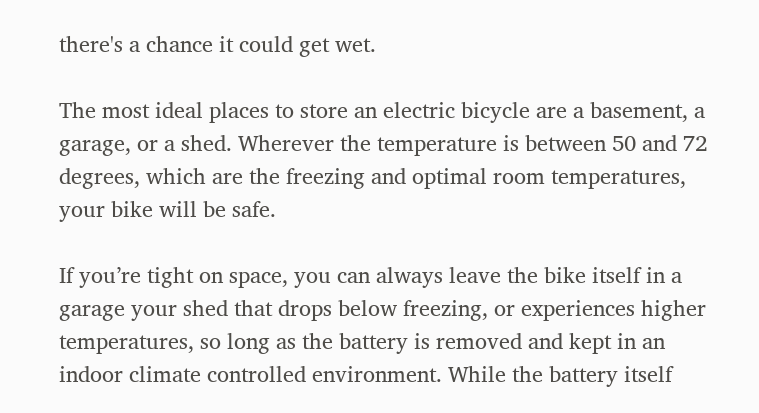there's a chance it could get wet.

The most ideal places to store an electric bicycle are a basement, a garage, or a shed. Wherever the temperature is between 50 and 72 degrees, which are the freezing and optimal room temperatures, your bike will be safe.

If you’re tight on space, you can always leave the bike itself in a garage your shed that drops below freezing, or experiences higher temperatures, so long as the battery is removed and kept in an indoor climate controlled environment. While the battery itself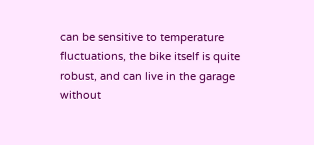can be sensitive to temperature fluctuations, the bike itself is quite robust, and can live in the garage without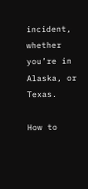incident, whether you’re in Alaska, or Texas.

How to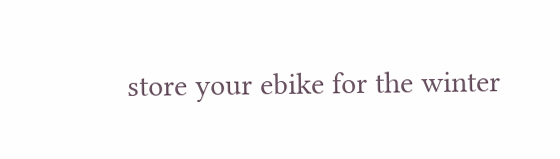store your ebike for the winter